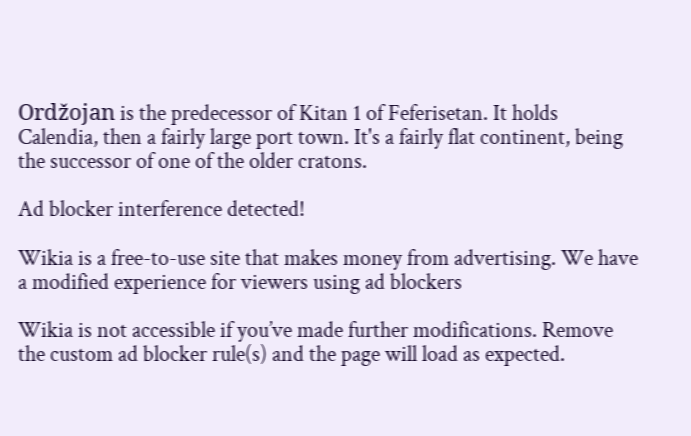Ordžojan is the predecessor of Kitan 1 of Feferisetan. It holds Calendia, then a fairly large port town. It's a fairly flat continent, being the successor of one of the older cratons.

Ad blocker interference detected!

Wikia is a free-to-use site that makes money from advertising. We have a modified experience for viewers using ad blockers

Wikia is not accessible if you’ve made further modifications. Remove the custom ad blocker rule(s) and the page will load as expected.